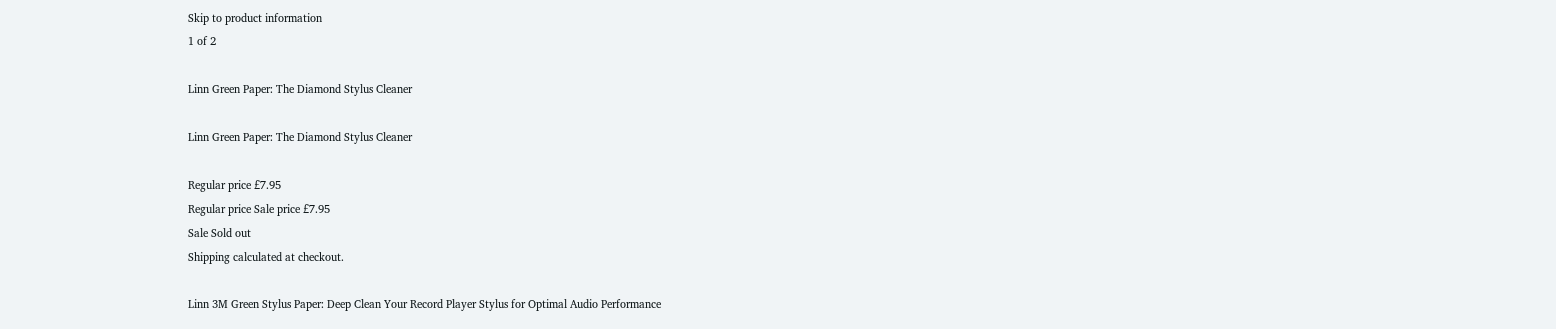Skip to product information
1 of 2

Linn Green Paper: The Diamond Stylus Cleaner

Linn Green Paper: The Diamond Stylus Cleaner

Regular price £7.95
Regular price Sale price £7.95
Sale Sold out
Shipping calculated at checkout.

Linn 3M Green Stylus Paper: Deep Clean Your Record Player Stylus for Optimal Audio Performance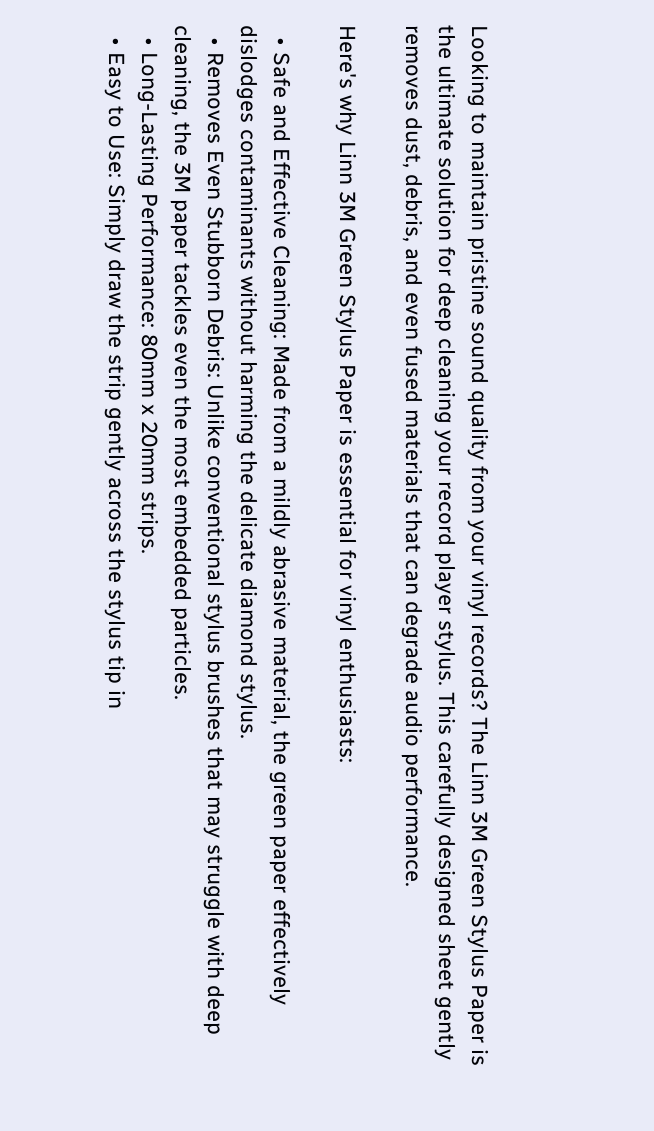Looking to maintain pristine sound quality from your vinyl records? The Linn 3M Green Stylus Paper is the ultimate solution for deep cleaning your record player stylus. This carefully designed sheet gently removes dust, debris, and even fused materials that can degrade audio performance.

Here's why Linn 3M Green Stylus Paper is essential for vinyl enthusiasts:

  • Safe and Effective Cleaning: Made from a mildly abrasive material, the green paper effectively dislodges contaminants without harming the delicate diamond stylus.
  • Removes Even Stubborn Debris: Unlike conventional stylus brushes that may struggle with deep cleaning, the 3M paper tackles even the most embedded particles.
  • Long-Lasting Performance: 80mm x 20mm strips.
  • Easy to Use: Simply draw the strip gently across the stylus tip in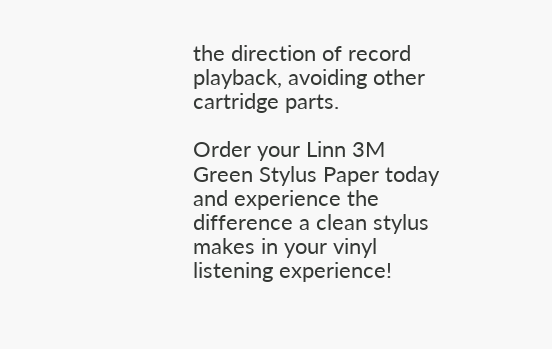the direction of record playback, avoiding other cartridge parts.

Order your Linn 3M Green Stylus Paper today and experience the difference a clean stylus makes in your vinyl listening experience!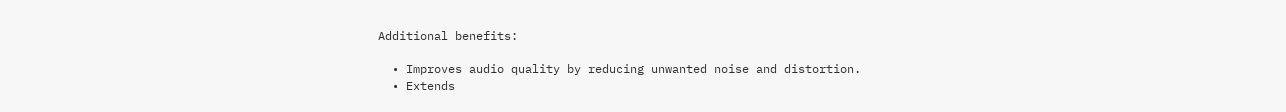Additional benefits:

  • Improves audio quality by reducing unwanted noise and distortion.
  • Extends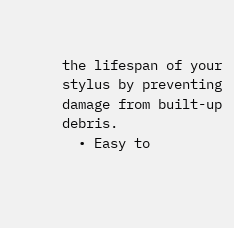the lifespan of your stylus by preventing damage from built-up debris.
  • Easy to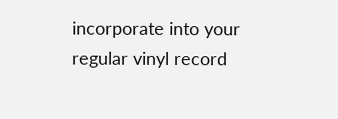incorporate into your regular vinyl record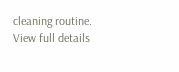cleaning routine.
View full details